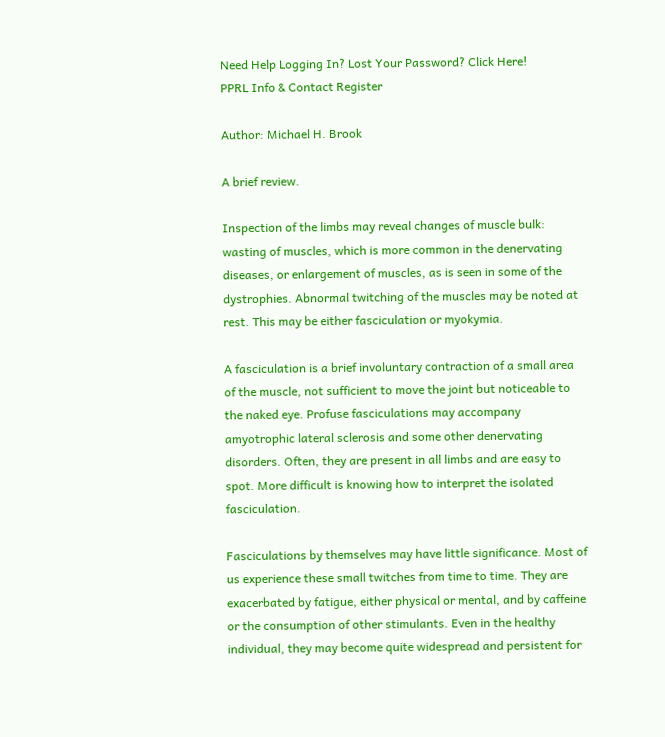Need Help Logging In? Lost Your Password? Click Here!
PPRL Info & Contact Register

Author: Michael H. Brook

A brief review.

Inspection of the limbs may reveal changes of muscle bulk: wasting of muscles, which is more common in the denervating diseases, or enlargement of muscles, as is seen in some of the dystrophies. Abnormal twitching of the muscles may be noted at rest. This may be either fasciculation or myokymia.

A fasciculation is a brief involuntary contraction of a small area of the muscle, not sufficient to move the joint but noticeable to the naked eye. Profuse fasciculations may accompany amyotrophic lateral sclerosis and some other denervating disorders. Often, they are present in all limbs and are easy to spot. More difficult is knowing how to interpret the isolated fasciculation.

Fasciculations by themselves may have little significance. Most of us experience these small twitches from time to time. They are exacerbated by fatigue, either physical or mental, and by caffeine or the consumption of other stimulants. Even in the healthy individual, they may become quite widespread and persistent for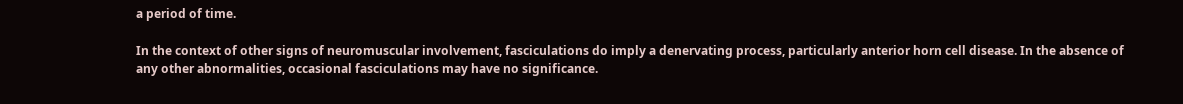a period of time.

In the context of other signs of neuromuscular involvement, fasciculations do imply a denervating process, particularly anterior horn cell disease. In the absence of any other abnormalities, occasional fasciculations may have no significance.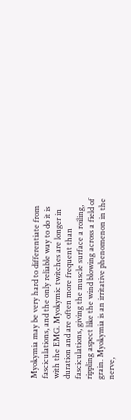Myokymia may be very hard to differentiate from fasciculations, and the only reliable way to do it is with the EMG. Myokymic twitches are longer in duration and are often more frequent than fasciculations, giving the muscle surface a roiling, rippling aspect like the wind blowing across a field of grain. Myokymia is an irritative phenomenon in the nerve,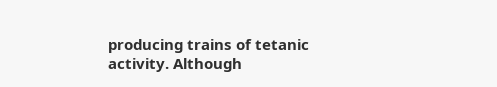producing trains of tetanic activity. Although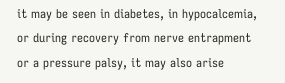it may be seen in diabetes, in hypocalcemia, or during recovery from nerve entrapment or a pressure palsy, it may also arise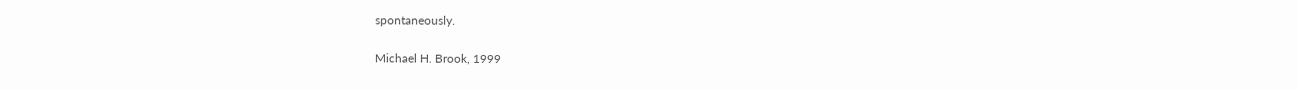spontaneously.

Michael H. Brook, 1999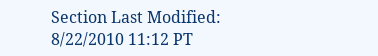Section Last Modified:
8/22/2010 11:12 PT